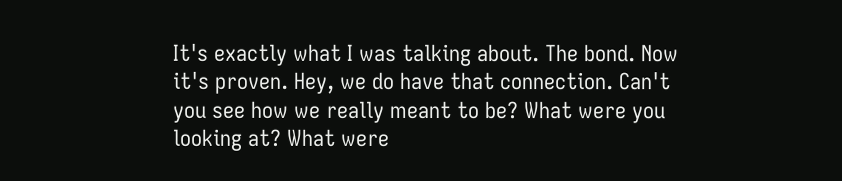It's exactly what I was talking about. The bond. Now it's proven. Hey, we do have that connection. Can't you see how we really meant to be? What were you looking at? What were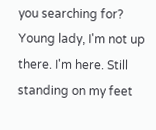you searching for? Young lady, I'm not up there. I'm here. Still standing on my feet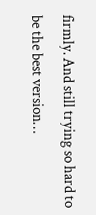firmly. And still trying so hard to be the best version…